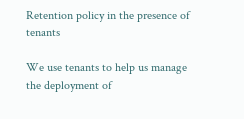Retention policy in the presence of tenants

We use tenants to help us manage the deployment of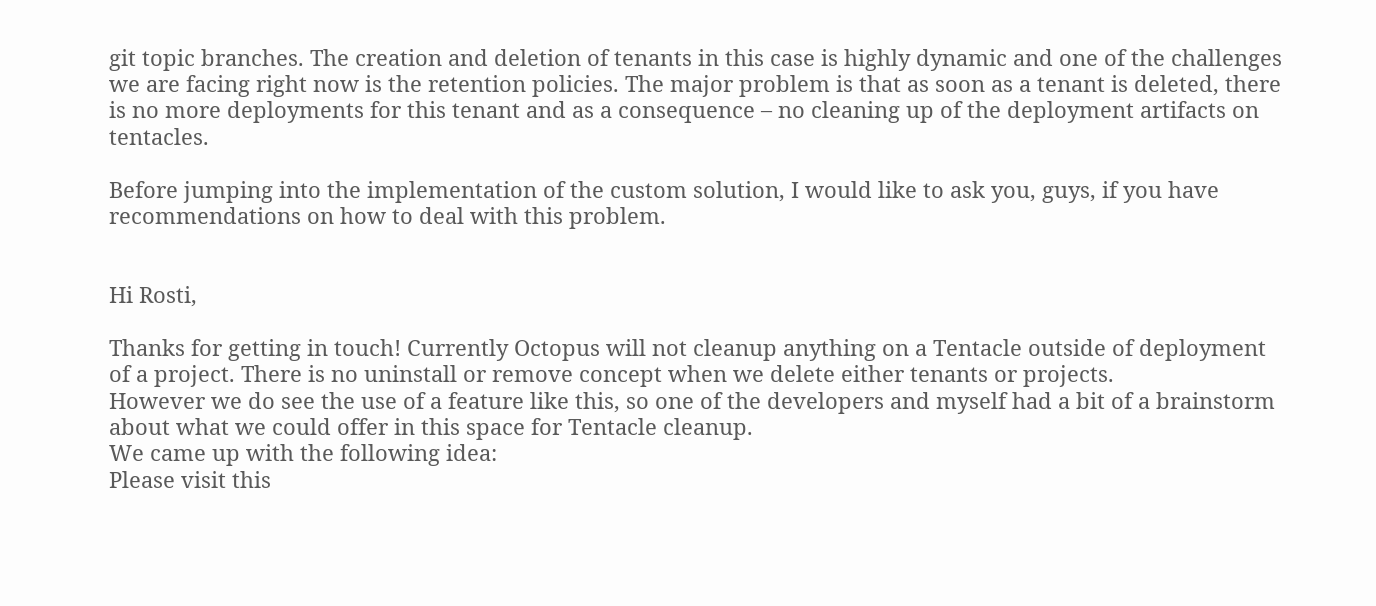git topic branches. The creation and deletion of tenants in this case is highly dynamic and one of the challenges we are facing right now is the retention policies. The major problem is that as soon as a tenant is deleted, there is no more deployments for this tenant and as a consequence – no cleaning up of the deployment artifacts on tentacles.

Before jumping into the implementation of the custom solution, I would like to ask you, guys, if you have recommendations on how to deal with this problem.


Hi Rosti,

Thanks for getting in touch! Currently Octopus will not cleanup anything on a Tentacle outside of deployment of a project. There is no uninstall or remove concept when we delete either tenants or projects.
However we do see the use of a feature like this, so one of the developers and myself had a bit of a brainstorm about what we could offer in this space for Tentacle cleanup.
We came up with the following idea:
Please visit this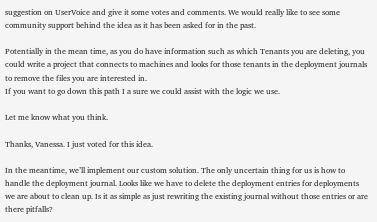suggestion on UserVoice and give it some votes and comments. We would really like to see some community support behind the idea as it has been asked for in the past.

Potentially in the mean time, as you do have information such as which Tenants you are deleting, you could write a project that connects to machines and looks for those tenants in the deployment journals to remove the files you are interested in.
If you want to go down this path I a sure we could assist with the logic we use.

Let me know what you think.

Thanks, Vanessa. I just voted for this idea.

In the meantime, we’ll implement our custom solution. The only uncertain thing for us is how to handle the deployment journal. Looks like we have to delete the deployment entries for deployments we are about to clean up. Is it as simple as just rewriting the existing journal without those entries or are there pitfalls?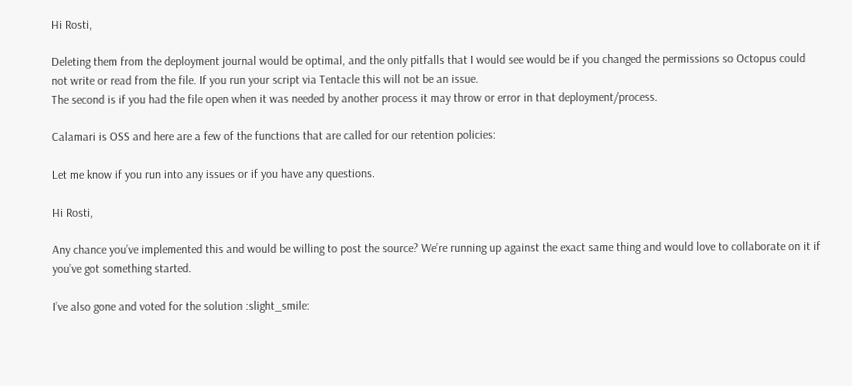Hi Rosti,

Deleting them from the deployment journal would be optimal, and the only pitfalls that I would see would be if you changed the permissions so Octopus could not write or read from the file. If you run your script via Tentacle this will not be an issue.
The second is if you had the file open when it was needed by another process it may throw or error in that deployment/process.

Calamari is OSS and here are a few of the functions that are called for our retention policies:

Let me know if you run into any issues or if you have any questions.

Hi Rosti,

Any chance you’ve implemented this and would be willing to post the source? We’re running up against the exact same thing and would love to collaborate on it if you’ve got something started.

I’ve also gone and voted for the solution :slight_smile: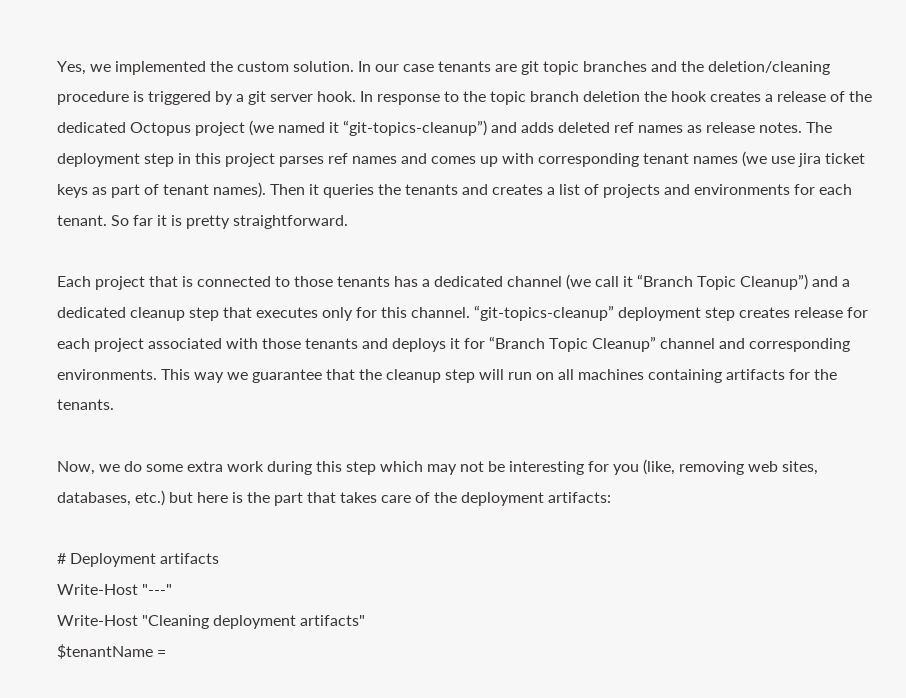Yes, we implemented the custom solution. In our case tenants are git topic branches and the deletion/cleaning procedure is triggered by a git server hook. In response to the topic branch deletion the hook creates a release of the dedicated Octopus project (we named it “git-topics-cleanup”) and adds deleted ref names as release notes. The deployment step in this project parses ref names and comes up with corresponding tenant names (we use jira ticket keys as part of tenant names). Then it queries the tenants and creates a list of projects and environments for each tenant. So far it is pretty straightforward.

Each project that is connected to those tenants has a dedicated channel (we call it “Branch Topic Cleanup”) and a dedicated cleanup step that executes only for this channel. “git-topics-cleanup” deployment step creates release for each project associated with those tenants and deploys it for “Branch Topic Cleanup” channel and corresponding environments. This way we guarantee that the cleanup step will run on all machines containing artifacts for the tenants.

Now, we do some extra work during this step which may not be interesting for you (like, removing web sites, databases, etc.) but here is the part that takes care of the deployment artifacts:

# Deployment artifacts
Write-Host "---"
Write-Host "Cleaning deployment artifacts"
$tenantName =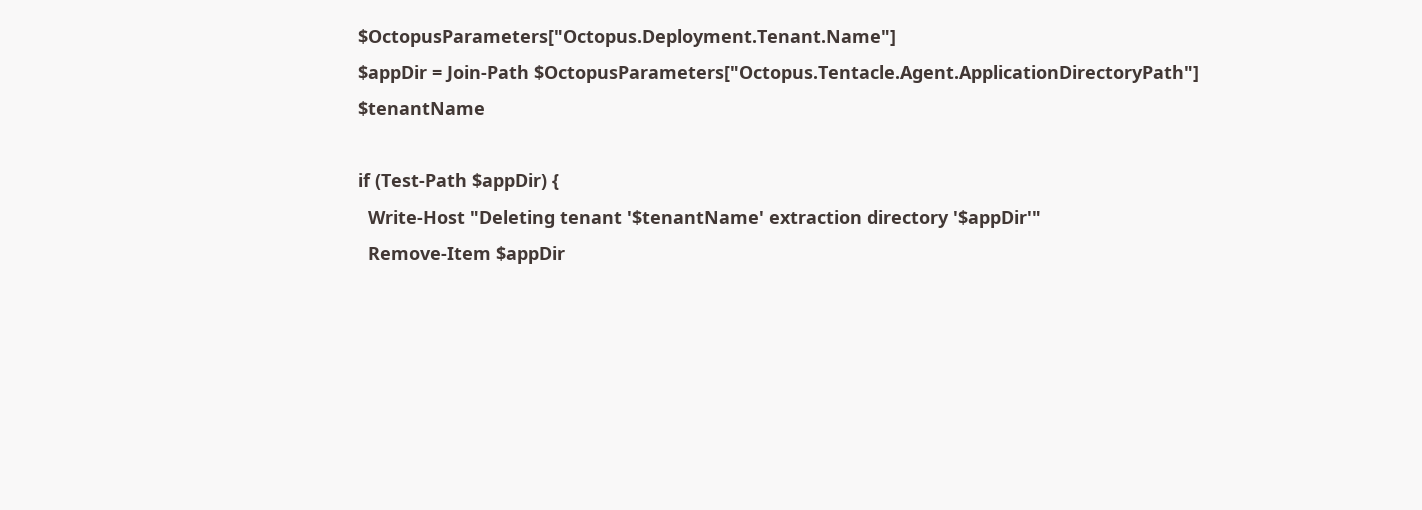$OctopusParameters["Octopus.Deployment.Tenant.Name"]
$appDir = Join-Path $OctopusParameters["Octopus.Tentacle.Agent.ApplicationDirectoryPath"] $tenantName

if (Test-Path $appDir) {
  Write-Host "Deleting tenant '$tenantName' extraction directory '$appDir'"
  Remove-Item $appDir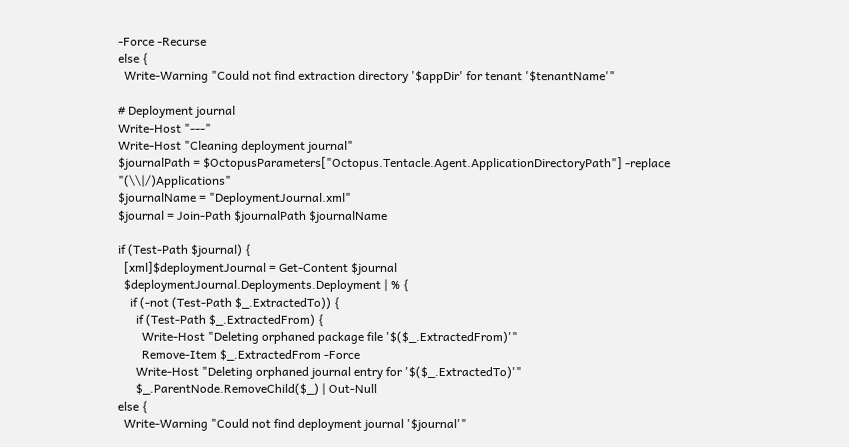-Force -Recurse
else {
  Write-Warning "Could not find extraction directory '$appDir' for tenant '$tenantName'"

# Deployment journal
Write-Host "---"
Write-Host "Cleaning deployment journal"
$journalPath = $OctopusParameters["Octopus.Tentacle.Agent.ApplicationDirectoryPath"] -replace "(\\|/)Applications"
$journalName = "DeploymentJournal.xml"
$journal = Join-Path $journalPath $journalName

if (Test-Path $journal) {
  [xml]$deploymentJournal = Get-Content $journal
  $deploymentJournal.Deployments.Deployment | % {
    if (-not (Test-Path $_.ExtractedTo)) {
      if (Test-Path $_.ExtractedFrom) {
        Write-Host "Deleting orphaned package file '$($_.ExtractedFrom)'"
        Remove-Item $_.ExtractedFrom -Force
      Write-Host "Deleting orphaned journal entry for '$($_.ExtractedTo)'"
      $_.ParentNode.RemoveChild($_) | Out-Null
else {
  Write-Warning "Could not find deployment journal '$journal'"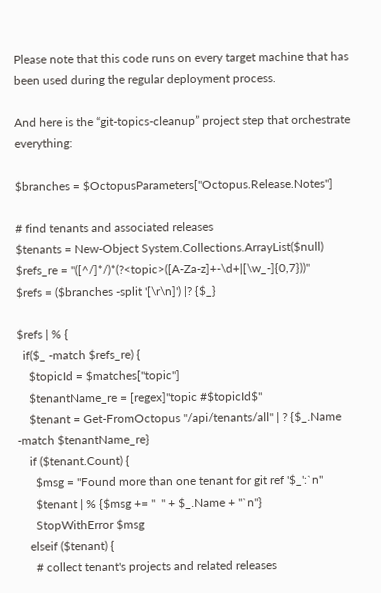Please note that this code runs on every target machine that has been used during the regular deployment process.

And here is the “git-topics-cleanup” project step that orchestrate everything:

$branches = $OctopusParameters["Octopus.Release.Notes"]

# find tenants and associated releases
$tenants = New-Object System.Collections.ArrayList($null)
$refs_re = "([^/]*/)*(?<topic>([A-Za-z]+-\d+|[\w_-]{0,7}))"
$refs = ($branches -split '[\r\n]') |? {$_}

$refs | % {
  if($_ -match $refs_re) {
    $topicId = $matches["topic"]
    $tenantName_re = [regex]"topic #$topicId$"
    $tenant = Get-FromOctopus "/api/tenants/all" | ? {$_.Name -match $tenantName_re}
    if ($tenant.Count) {
      $msg = "Found more than one tenant for git ref '$_':`n"
      $tenant | % {$msg += "  " + $_.Name + "`n"}
      StopWithError $msg
    elseif ($tenant) {
      # collect tenant's projects and related releases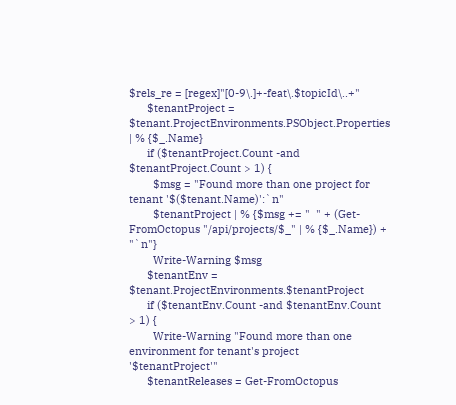$rels_re = [regex]"[0-9\.]+-feat\.$topicId\..+"
      $tenantProject = $tenant.ProjectEnvironments.PSObject.Properties | % {$_.Name}
      if ($tenantProject.Count -and $tenantProject.Count > 1) {
        $msg = "Found more than one project for tenant '$($tenant.Name)':`n"
        $tenantProject | % {$msg += "  " + (Get-FromOctopus "/api/projects/$_" | % {$_.Name}) + "`n"}
        Write-Warning $msg
      $tenantEnv = $tenant.ProjectEnvironments.$tenantProject
      if ($tenantEnv.Count -and $tenantEnv.Count > 1) {
        Write-Warning "Found more than one environment for tenant's project '$tenantProject'"
      $tenantReleases = Get-FromOctopus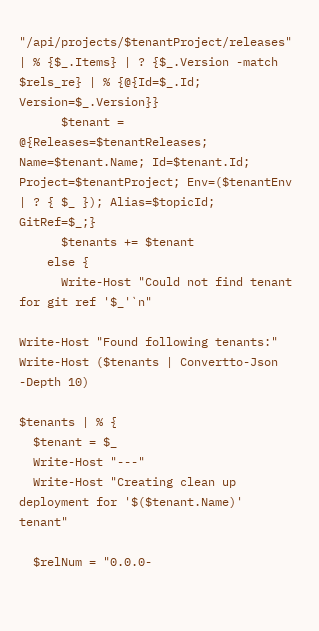"/api/projects/$tenantProject/releases" | % {$_.Items} | ? {$_.Version -match $rels_re} | % {@{Id=$_.Id; Version=$_.Version}}
      $tenant = @{Releases=$tenantReleases; Name=$tenant.Name; Id=$tenant.Id; Project=$tenantProject; Env=($tenantEnv | ? { $_ }); Alias=$topicId; GitRef=$_;}
      $tenants += $tenant
    else {
      Write-Host "Could not find tenant for git ref '$_'`n"

Write-Host "Found following tenants:"
Write-Host ($tenants | Convertto-Json -Depth 10)

$tenants | % {
  $tenant = $_
  Write-Host "---"
  Write-Host "Creating clean up deployment for '$($tenant.Name)' tenant"

  $relNum = "0.0.0-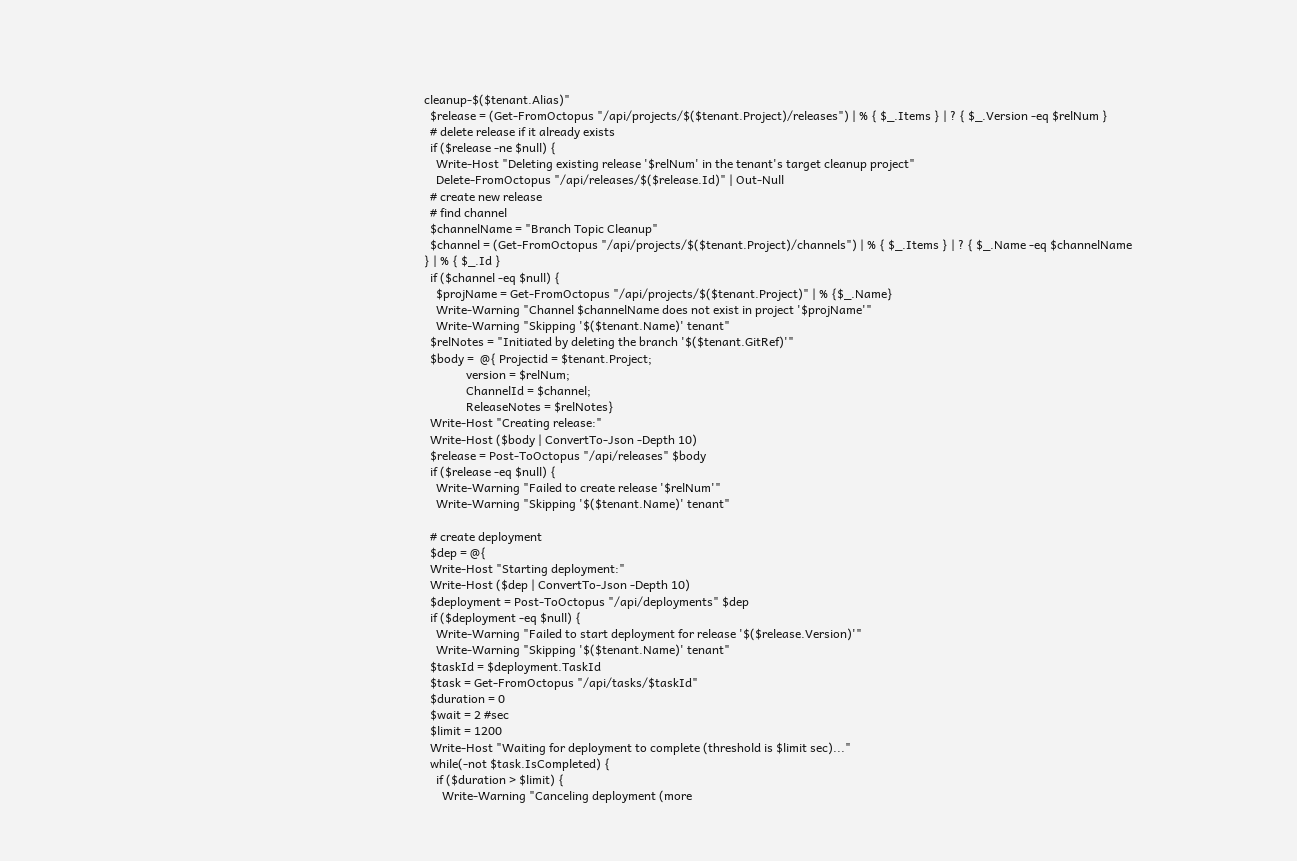cleanup-$($tenant.Alias)"
  $release = (Get-FromOctopus "/api/projects/$($tenant.Project)/releases") | % { $_.Items } | ? { $_.Version -eq $relNum }
  # delete release if it already exists
  if ($release -ne $null) {
    Write-Host "Deleting existing release '$relNum' in the tenant's target cleanup project"
    Delete-FromOctopus "/api/releases/$($release.Id)" | Out-Null
  # create new release
  # find channel
  $channelName = "Branch Topic Cleanup"
  $channel = (Get-FromOctopus "/api/projects/$($tenant.Project)/channels") | % { $_.Items } | ? { $_.Name -eq $channelName } | % { $_.Id }
  if ($channel -eq $null) {
    $projName = Get-FromOctopus "/api/projects/$($tenant.Project)" | % {$_.Name}
    Write-Warning "Channel $channelName does not exist in project '$projName'"
    Write-Warning "Skipping '$($tenant.Name)' tenant"
  $relNotes = "Initiated by deleting the branch '$($tenant.GitRef)'"
  $body =  @{ Projectid = $tenant.Project;
              version = $relNum;
              ChannelId = $channel;
              ReleaseNotes = $relNotes}
  Write-Host "Creating release:"
  Write-Host ($body | ConvertTo-Json -Depth 10)
  $release = Post-ToOctopus "/api/releases" $body
  if ($release -eq $null) {
    Write-Warning "Failed to create release '$relNum'"
    Write-Warning "Skipping '$($tenant.Name)' tenant"

  # create deployment
  $dep = @{
  Write-Host "Starting deployment:"
  Write-Host ($dep | ConvertTo-Json -Depth 10)
  $deployment = Post-ToOctopus "/api/deployments" $dep
  if ($deployment -eq $null) {
    Write-Warning "Failed to start deployment for release '$($release.Version)'"
    Write-Warning "Skipping '$($tenant.Name)' tenant"
  $taskId = $deployment.TaskId
  $task = Get-FromOctopus "/api/tasks/$taskId"
  $duration = 0
  $wait = 2 #sec
  $limit = 1200
  Write-Host "Waiting for deployment to complete (threshold is $limit sec)..."
  while(-not $task.IsCompleted) {
    if ($duration > $limit) {
      Write-Warning "Canceling deployment (more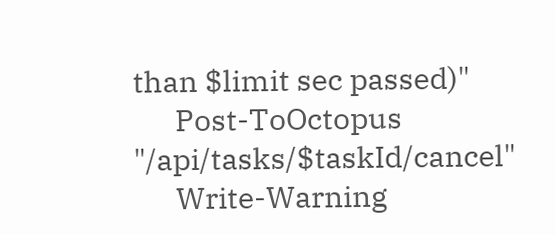than $limit sec passed)"
      Post-ToOctopus "/api/tasks/$taskId/cancel"
      Write-Warning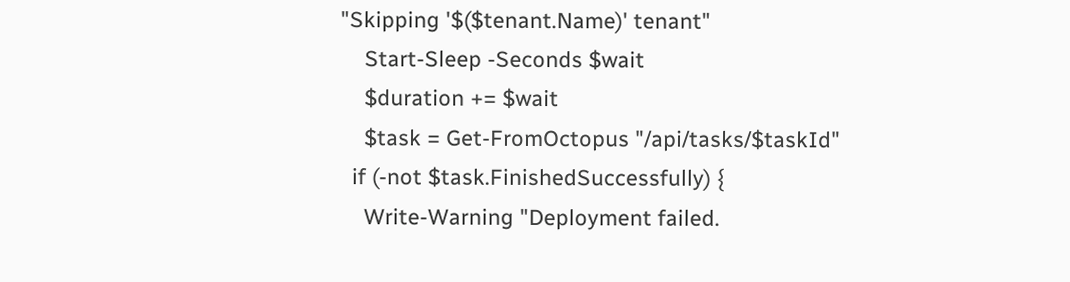"Skipping '$($tenant.Name)' tenant"
    Start-Sleep -Seconds $wait
    $duration += $wait
    $task = Get-FromOctopus "/api/tasks/$taskId"
  if (-not $task.FinishedSuccessfully) {
    Write-Warning "Deployment failed.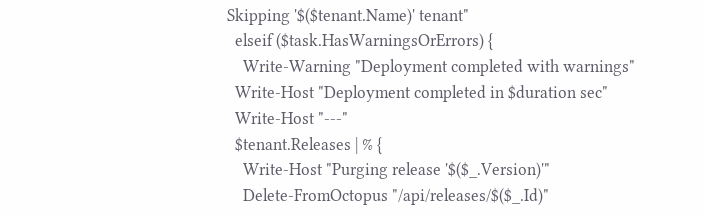Skipping '$($tenant.Name)' tenant"
  elseif ($task.HasWarningsOrErrors) {
    Write-Warning "Deployment completed with warnings"
  Write-Host "Deployment completed in $duration sec"
  Write-Host "---"
  $tenant.Releases | % {
    Write-Host "Purging release '$($_.Version)'"
    Delete-FromOctopus "/api/releases/$($_.Id)"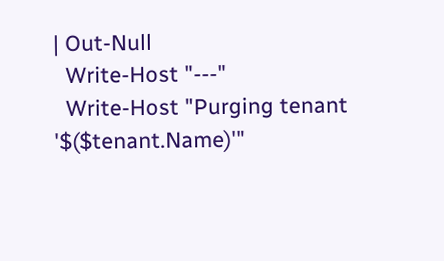| Out-Null
  Write-Host "---"
  Write-Host "Purging tenant '$($tenant.Name)'"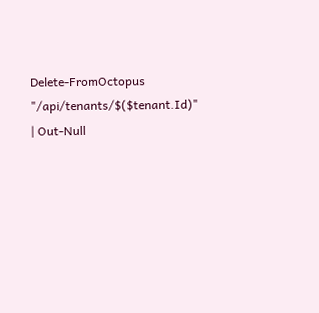Delete-FromOctopus "/api/tenants/$($tenant.Id)" | Out-Null